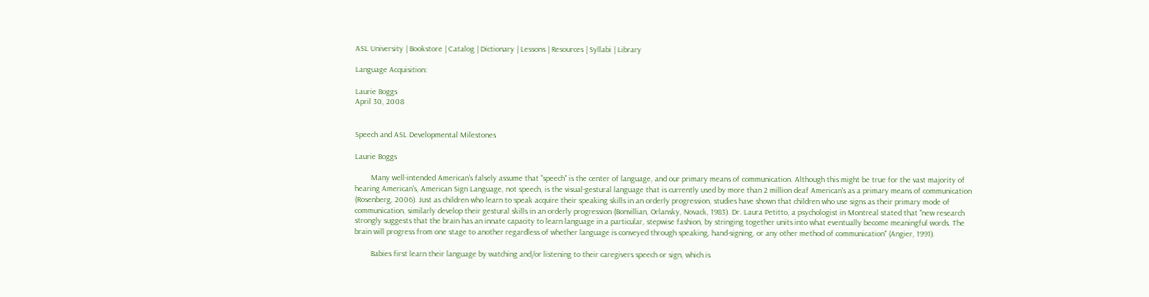ASL University | Bookstore | Catalog | Dictionary | Lessons | Resources | Syllabi | Library

Language Acquisition:

Laurie Boggs
April 30, 2008


Speech and ASL Developmental Milestones

Laurie Boggs

        Many well-intended American's falsely assume that "speech" is the center of language, and our primary means of communication. Although this might be true for the vast majority of hearing American's, American Sign Language, not speech, is the visual-gestural language that is currently used by more than 2 million deaf American's as a primary means of communication (Rosenberg, 2006). Just as children who learn to speak acquire their speaking skills in an orderly progression, studies have shown that children who use signs as their primary mode of communication, similarly develop their gestural skills in an orderly progression (Bonvillian, Orlansky, Novack, 1983). Dr. Laura Petitto, a psychologist in Montreal stated that "new research strongly suggests that the brain has an innate capacity to learn language in a particular, stepwise fashion, by stringing together units into what eventually become meaningful words. The brain will progress from one stage to another regardless of whether language is conveyed through speaking, hand-signing, or any other method of communication" (Angier, 1991).

        Babies first learn their language by watching and/or listening to their caregivers speech or sign, which is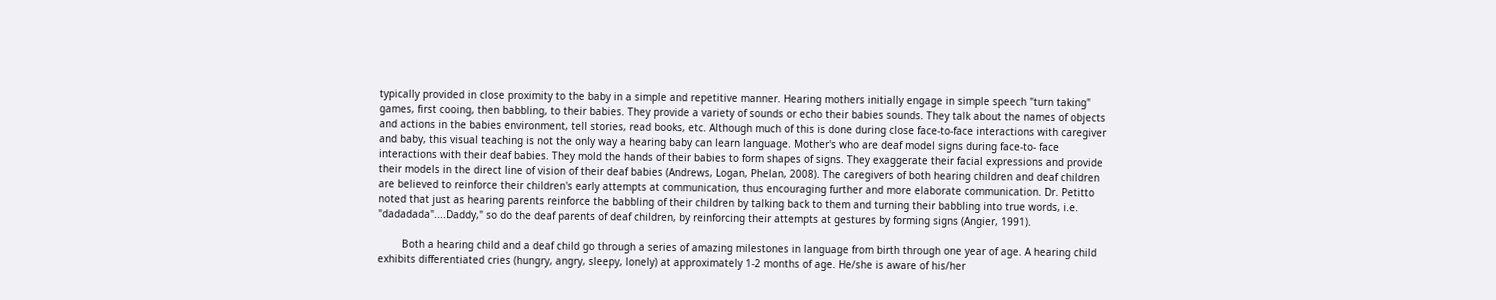typically provided in close proximity to the baby in a simple and repetitive manner. Hearing mothers initially engage in simple speech "turn taking" games, first cooing, then babbling, to their babies. They provide a variety of sounds or echo their babies sounds. They talk about the names of objects and actions in the babies environment, tell stories, read books, etc. Although much of this is done during close face-to-face interactions with caregiver and baby, this visual teaching is not the only way a hearing baby can learn language. Mother's who are deaf model signs during face-to- face interactions with their deaf babies. They mold the hands of their babies to form shapes of signs. They exaggerate their facial expressions and provide their models in the direct line of vision of their deaf babies (Andrews, Logan, Phelan, 2008). The caregivers of both hearing children and deaf children are believed to reinforce their children's early attempts at communication, thus encouraging further and more elaborate communication. Dr. Petitto noted that just as hearing parents reinforce the babbling of their children by talking back to them and turning their babbling into true words, i.e. "dadadada"....Daddy," so do the deaf parents of deaf children, by reinforcing their attempts at gestures by forming signs (Angier, 1991).

        Both a hearing child and a deaf child go through a series of amazing milestones in language from birth through one year of age. A hearing child exhibits differentiated cries (hungry, angry, sleepy, lonely) at approximately 1-2 months of age. He/she is aware of his/her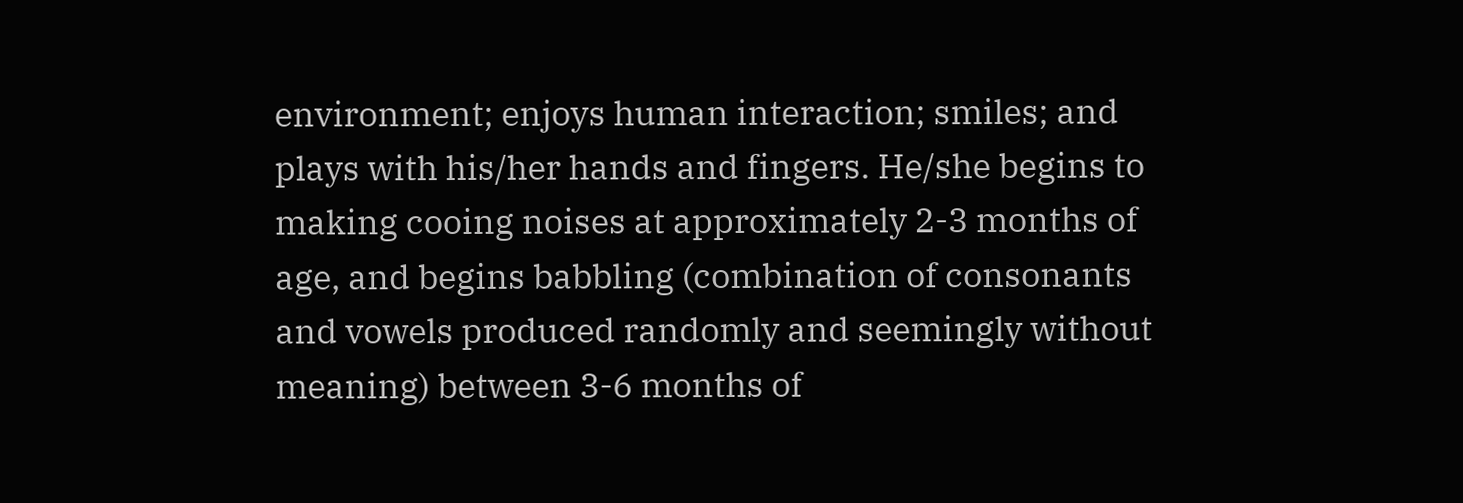environment; enjoys human interaction; smiles; and plays with his/her hands and fingers. He/she begins to making cooing noises at approximately 2-3 months of age, and begins babbling (combination of consonants and vowels produced randomly and seemingly without meaning) between 3-6 months of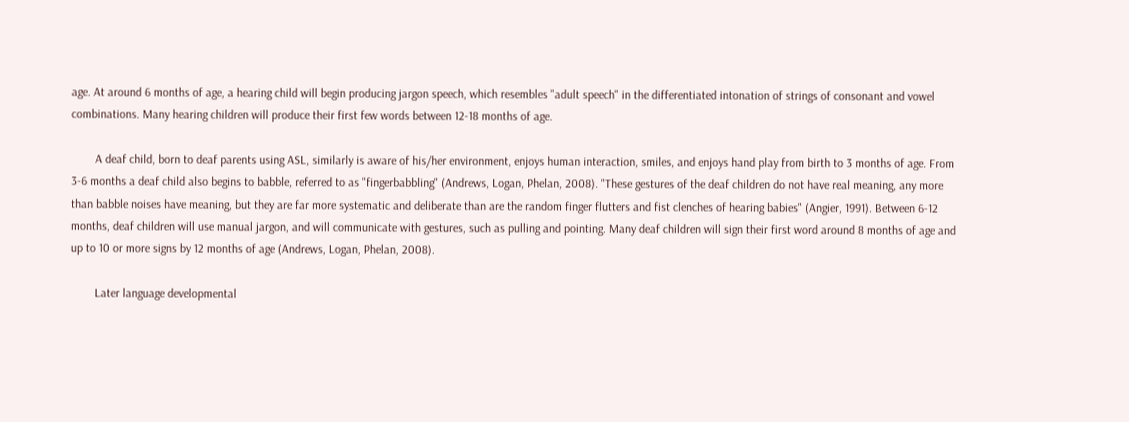age. At around 6 months of age, a hearing child will begin producing jargon speech, which resembles "adult speech" in the differentiated intonation of strings of consonant and vowel combinations. Many hearing children will produce their first few words between 12-18 months of age.

        A deaf child, born to deaf parents using ASL, similarly is aware of his/her environment, enjoys human interaction, smiles, and enjoys hand play from birth to 3 months of age. From 3-6 months a deaf child also begins to babble, referred to as "fingerbabbling" (Andrews, Logan, Phelan, 2008). "These gestures of the deaf children do not have real meaning, any more than babble noises have meaning, but they are far more systematic and deliberate than are the random finger flutters and fist clenches of hearing babies" (Angier, 1991). Between 6-12 months, deaf children will use manual jargon, and will communicate with gestures, such as pulling and pointing. Many deaf children will sign their first word around 8 months of age and up to 10 or more signs by 12 months of age (Andrews, Logan, Phelan, 2008).

        Later language developmental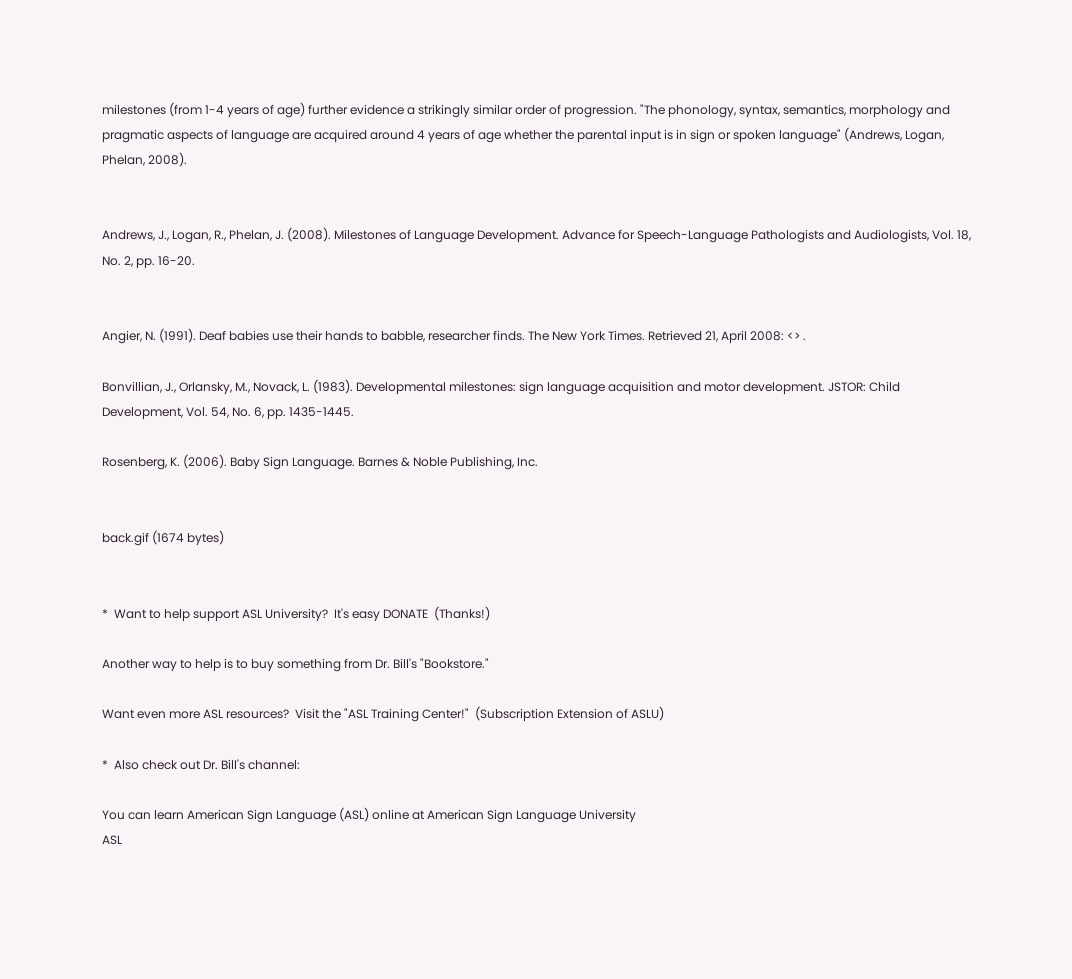milestones (from 1-4 years of age) further evidence a strikingly similar order of progression. "The phonology, syntax, semantics, morphology and pragmatic aspects of language are acquired around 4 years of age whether the parental input is in sign or spoken language" (Andrews, Logan, Phelan, 2008).


Andrews, J., Logan, R., Phelan, J. (2008). Milestones of Language Development. Advance for Speech-Language Pathologists and Audiologists, Vol. 18, No. 2, pp. 16-20.


Angier, N. (1991). Deaf babies use their hands to babble, researcher finds. The New York Times. Retrieved 21, April 2008: <> .

Bonvillian, J., Orlansky, M., Novack, L. (1983). Developmental milestones: sign language acquisition and motor development. JSTOR: Child Development, Vol. 54, No. 6, pp. 1435-1445.

Rosenberg, K. (2006). Baby Sign Language. Barnes & Noble Publishing, Inc.


back.gif (1674 bytes)


*  Want to help support ASL University?  It's easy DONATE  (Thanks!)

Another way to help is to buy something from Dr. Bill's "Bookstore."

Want even more ASL resources?  Visit the "ASL Training Center!"  (Subscription Extension of ASLU)

*  Also check out Dr. Bill's channel:

You can learn American Sign Language (ASL) online at American Sign Language University
ASL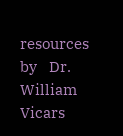resources by    Dr. William Vicars